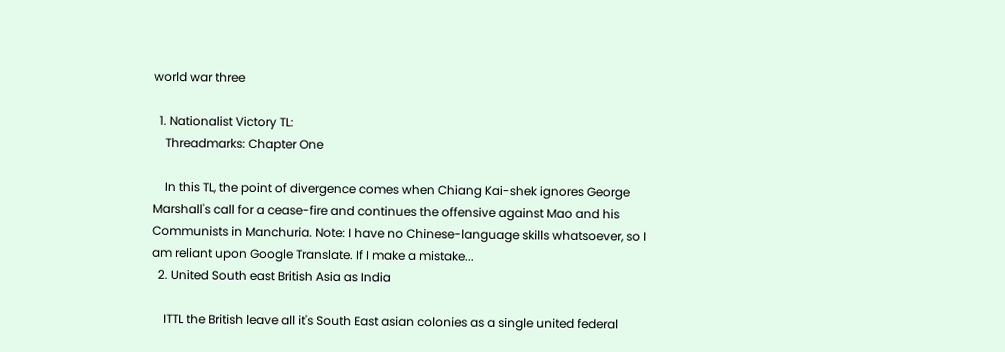world war three

  1. Nationalist Victory TL:
    Threadmarks: Chapter One

    In this TL, the point of divergence comes when Chiang Kai-shek ignores George Marshall's call for a cease-fire and continues the offensive against Mao and his Communists in Manchuria. Note: I have no Chinese-language skills whatsoever, so I am reliant upon Google Translate. If I make a mistake...
  2. United South east British Asia as India

    ITTL the British leave all it's South East asian colonies as a single united federal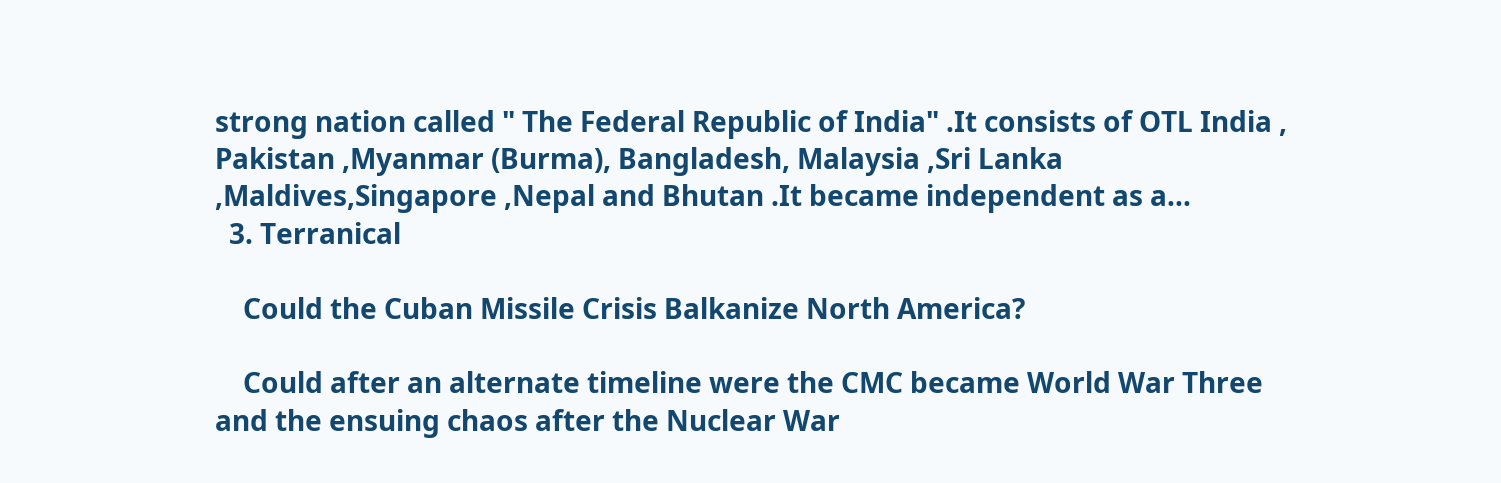strong nation called " The Federal Republic of India" .It consists of OTL India , Pakistan ,Myanmar (Burma), Bangladesh, Malaysia ,Sri Lanka ,Maldives,Singapore ,Nepal and Bhutan .It became independent as a...
  3. Terranical

    Could the Cuban Missile Crisis Balkanize North America?

    Could after an alternate timeline were the CMC became World War Three and the ensuing chaos after the Nuclear War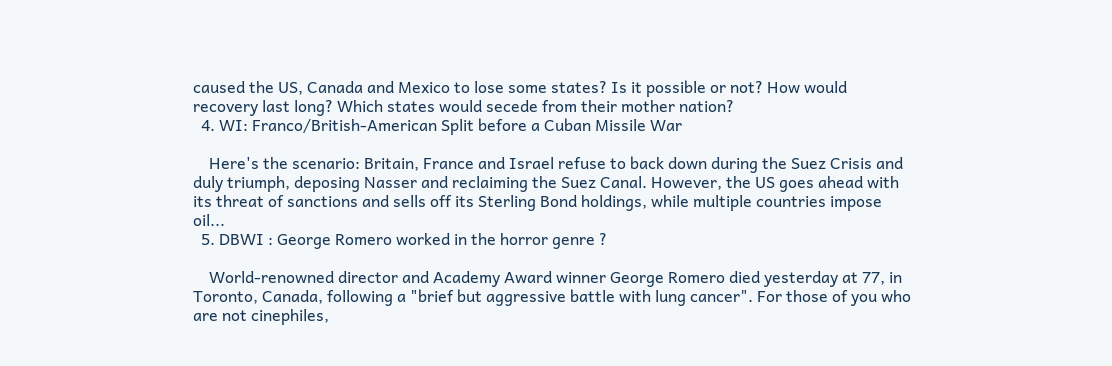caused the US, Canada and Mexico to lose some states? Is it possible or not? How would recovery last long? Which states would secede from their mother nation?
  4. WI: Franco/British-American Split before a Cuban Missile War

    Here's the scenario: Britain, France and Israel refuse to back down during the Suez Crisis and duly triumph, deposing Nasser and reclaiming the Suez Canal. However, the US goes ahead with its threat of sanctions and sells off its Sterling Bond holdings, while multiple countries impose oil...
  5. DBWI : George Romero worked in the horror genre ?

    World-renowned director and Academy Award winner George Romero died yesterday at 77, in Toronto, Canada, following a "brief but aggressive battle with lung cancer". For those of you who are not cinephiles,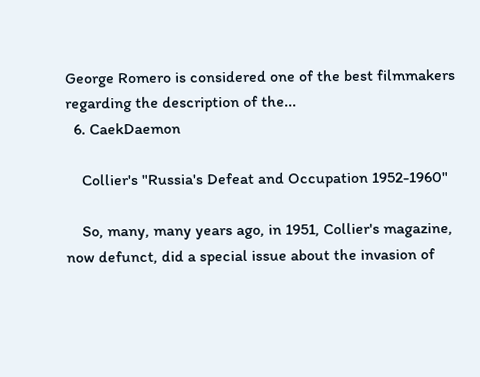George Romero is considered one of the best filmmakers regarding the description of the...
  6. CaekDaemon

    Collier's "Russia's Defeat and Occupation 1952-1960"

    So, many, many years ago, in 1951, Collier's magazine, now defunct, did a special issue about the invasion of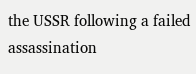the USSR following a failed assassination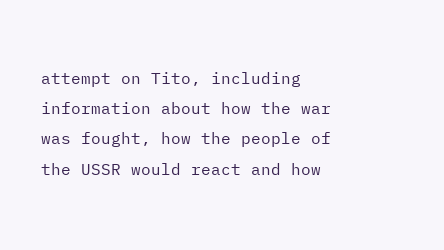attempt on Tito, including information about how the war was fought, how the people of the USSR would react and how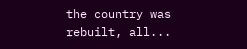the country was rebuilt, all...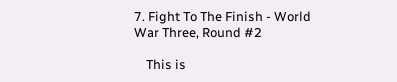7. Fight To The Finish - World War Three, Round #2

    This is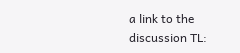a link to the discussion TL: